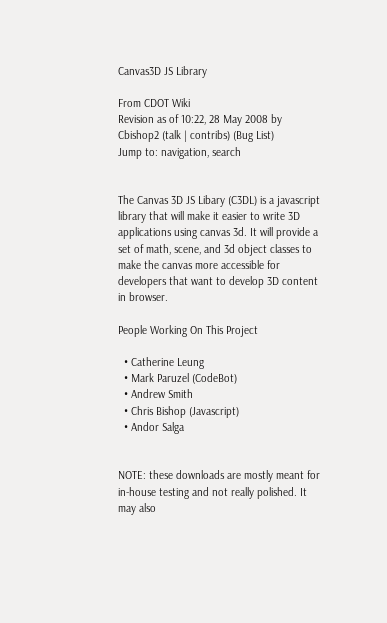Canvas3D JS Library

From CDOT Wiki
Revision as of 10:22, 28 May 2008 by Cbishop2 (talk | contribs) (Bug List)
Jump to: navigation, search


The Canvas 3D JS Libary (C3DL) is a javascript library that will make it easier to write 3D applications using canvas 3d. It will provide a set of math, scene, and 3d object classes to make the canvas more accessible for developers that want to develop 3D content in browser.

People Working On This Project

  • Catherine Leung
  • Mark Paruzel (CodeBot)
  • Andrew Smith
  • Chris Bishop (Javascript)
  • Andor Salga


NOTE: these downloads are mostly meant for in-house testing and not really polished. It may also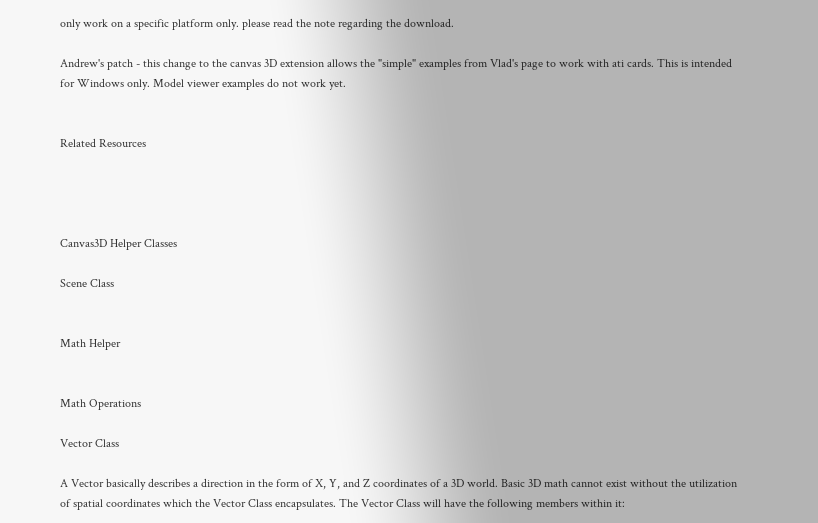only work on a specific platform only. please read the note regarding the download.

Andrew's patch - this change to the canvas 3D extension allows the "simple" examples from Vlad's page to work with ati cards. This is intended for Windows only. Model viewer examples do not work yet.


Related Resources




Canvas3D Helper Classes

Scene Class


Math Helper


Math Operations

Vector Class

A Vector basically describes a direction in the form of X, Y, and Z coordinates of a 3D world. Basic 3D math cannot exist without the utilization of spatial coordinates which the Vector Class encapsulates. The Vector Class will have the following members within it: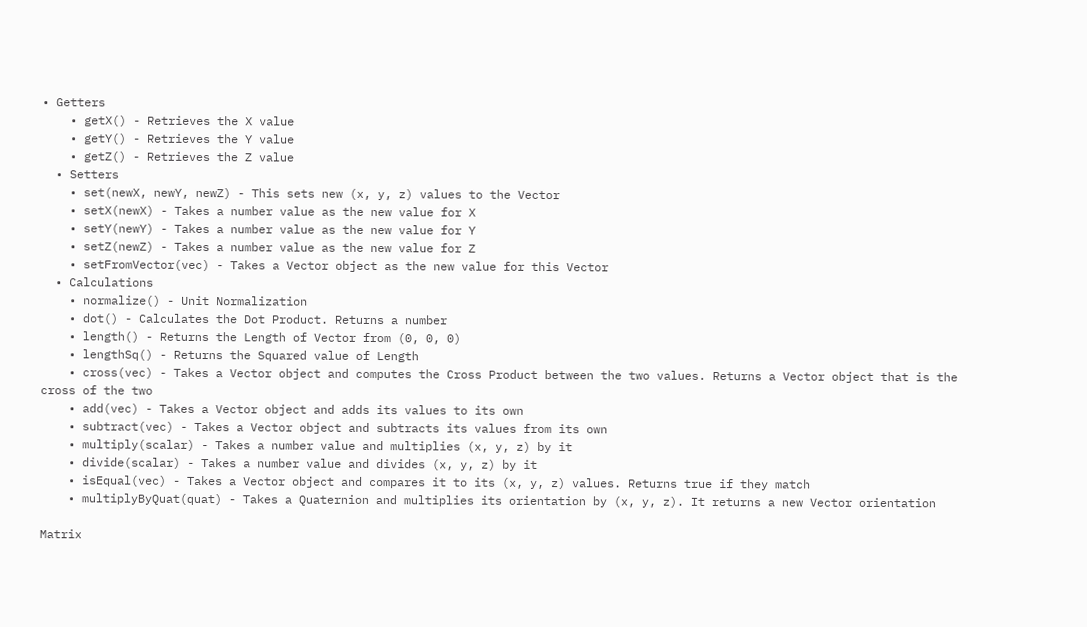• Getters
    • getX() - Retrieves the X value
    • getY() - Retrieves the Y value
    • getZ() - Retrieves the Z value
  • Setters
    • set(newX, newY, newZ) - This sets new (x, y, z) values to the Vector
    • setX(newX) - Takes a number value as the new value for X
    • setY(newY) - Takes a number value as the new value for Y
    • setZ(newZ) - Takes a number value as the new value for Z
    • setFromVector(vec) - Takes a Vector object as the new value for this Vector
  • Calculations
    • normalize() - Unit Normalization
    • dot() - Calculates the Dot Product. Returns a number
    • length() - Returns the Length of Vector from (0, 0, 0)
    • lengthSq() - Returns the Squared value of Length
    • cross(vec) - Takes a Vector object and computes the Cross Product between the two values. Returns a Vector object that is the cross of the two
    • add(vec) - Takes a Vector object and adds its values to its own
    • subtract(vec) - Takes a Vector object and subtracts its values from its own
    • multiply(scalar) - Takes a number value and multiplies (x, y, z) by it
    • divide(scalar) - Takes a number value and divides (x, y, z) by it
    • isEqual(vec) - Takes a Vector object and compares it to its (x, y, z) values. Returns true if they match
    • multiplyByQuat(quat) - Takes a Quaternion and multiplies its orientation by (x, y, z). It returns a new Vector orientation

Matrix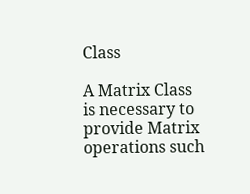Class

A Matrix Class is necessary to provide Matrix operations such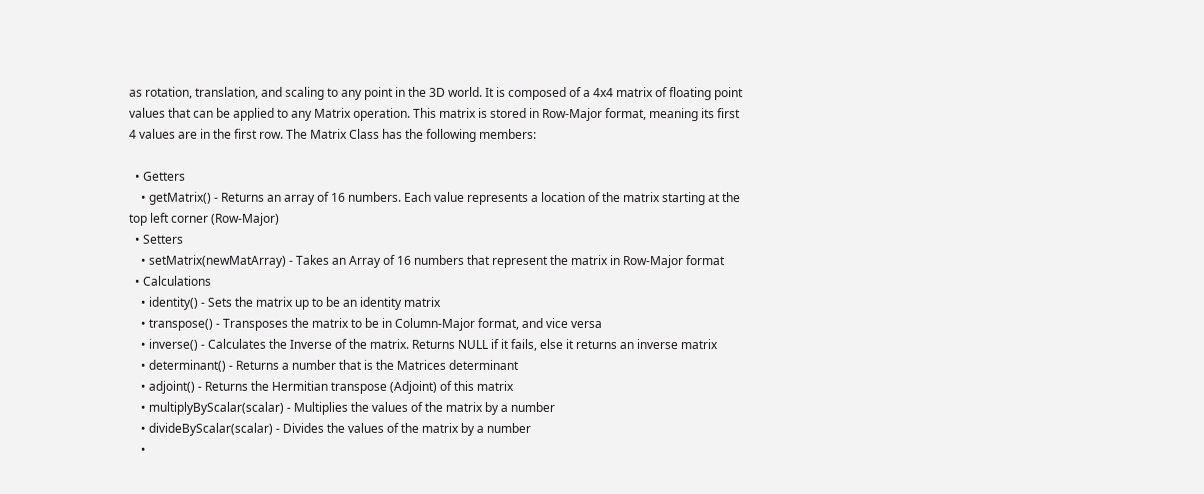as rotation, translation, and scaling to any point in the 3D world. It is composed of a 4x4 matrix of floating point values that can be applied to any Matrix operation. This matrix is stored in Row-Major format, meaning its first 4 values are in the first row. The Matrix Class has the following members:

  • Getters
    • getMatrix() - Returns an array of 16 numbers. Each value represents a location of the matrix starting at the top left corner (Row-Major)
  • Setters
    • setMatrix(newMatArray) - Takes an Array of 16 numbers that represent the matrix in Row-Major format
  • Calculations
    • identity() - Sets the matrix up to be an identity matrix
    • transpose() - Transposes the matrix to be in Column-Major format, and vice versa
    • inverse() - Calculates the Inverse of the matrix. Returns NULL if it fails, else it returns an inverse matrix
    • determinant() - Returns a number that is the Matrices determinant
    • adjoint() - Returns the Hermitian transpose (Adjoint) of this matrix
    • multiplyByScalar(scalar) - Multiplies the values of the matrix by a number
    • divideByScalar(scalar) - Divides the values of the matrix by a number
    •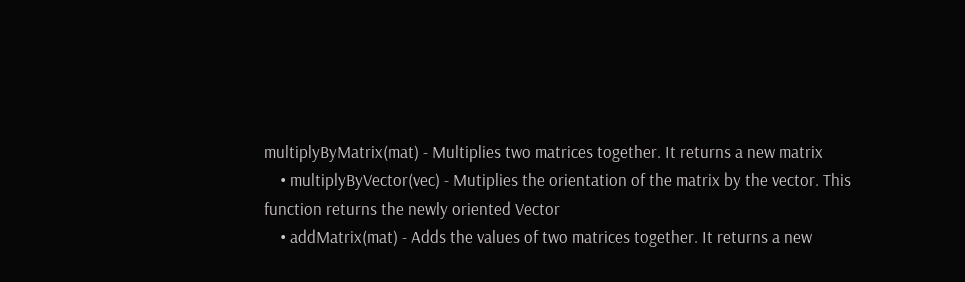multiplyByMatrix(mat) - Multiplies two matrices together. It returns a new matrix
    • multiplyByVector(vec) - Mutiplies the orientation of the matrix by the vector. This function returns the newly oriented Vector
    • addMatrix(mat) - Adds the values of two matrices together. It returns a new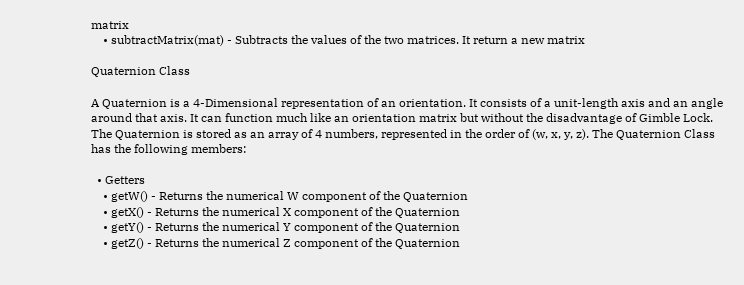matrix
    • subtractMatrix(mat) - Subtracts the values of the two matrices. It return a new matrix

Quaternion Class

A Quaternion is a 4-Dimensional representation of an orientation. It consists of a unit-length axis and an angle around that axis. It can function much like an orientation matrix but without the disadvantage of Gimble Lock. The Quaternion is stored as an array of 4 numbers, represented in the order of (w, x, y, z). The Quaternion Class has the following members:

  • Getters
    • getW() - Returns the numerical W component of the Quaternion
    • getX() - Returns the numerical X component of the Quaternion
    • getY() - Returns the numerical Y component of the Quaternion
    • getZ() - Returns the numerical Z component of the Quaternion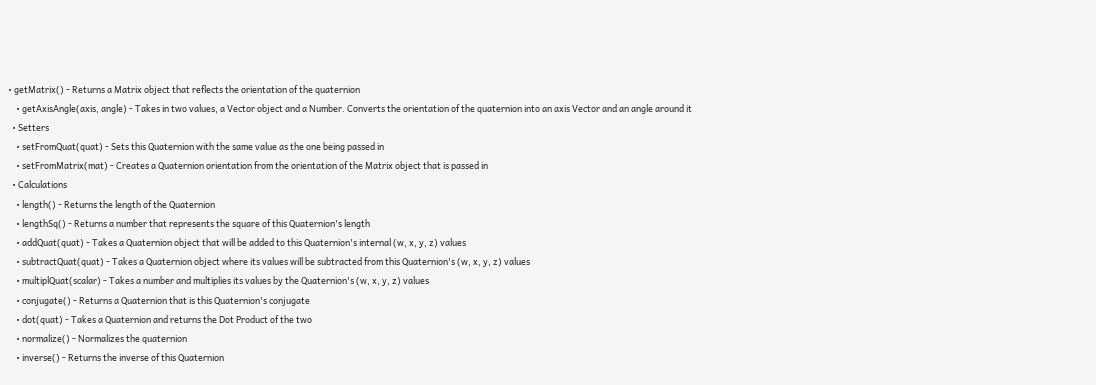• getMatrix() - Returns a Matrix object that reflects the orientation of the quaternion
    • getAxisAngle(axis, angle) - Takes in two values, a Vector object and a Number. Converts the orientation of the quaternion into an axis Vector and an angle around it
  • Setters
    • setFromQuat(quat) - Sets this Quaternion with the same value as the one being passed in
    • setFromMatrix(mat) - Creates a Quaternion orientation from the orientation of the Matrix object that is passed in
  • Calculations
    • length() - Returns the length of the Quaternion
    • lengthSq() - Returns a number that represents the square of this Quaternion's length
    • addQuat(quat) - Takes a Quaternion object that will be added to this Quaternion's internal (w, x, y, z) values
    • subtractQuat(quat) - Takes a Quaternion object where its values will be subtracted from this Quaternion's (w, x, y, z) values
    • multiplQuat(scalar) - Takes a number and multiplies its values by the Quaternion's (w, x, y, z) values
    • conjugate() - Returns a Quaternion that is this Quaternion's conjugate
    • dot(quat) - Takes a Quaternion and returns the Dot Product of the two
    • normalize() - Normalizes the quaternion
    • inverse() - Returns the inverse of this Quaternion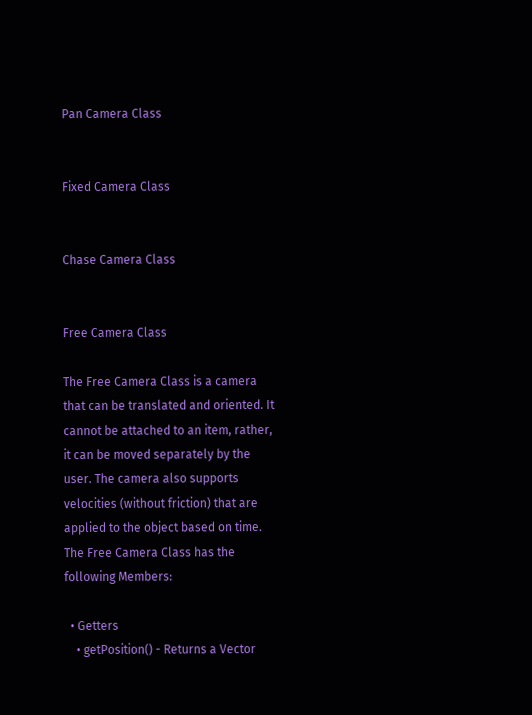Pan Camera Class


Fixed Camera Class


Chase Camera Class


Free Camera Class

The Free Camera Class is a camera that can be translated and oriented. It cannot be attached to an item, rather, it can be moved separately by the user. The camera also supports velocities (without friction) that are applied to the object based on time. The Free Camera Class has the following Members:

  • Getters
    • getPosition() - Returns a Vector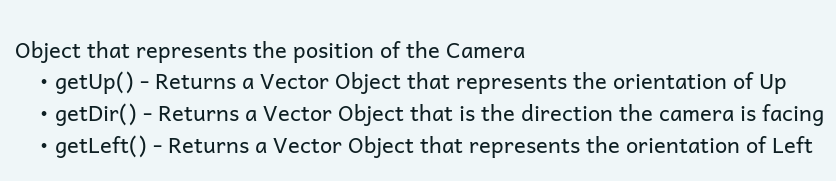Object that represents the position of the Camera
    • getUp() - Returns a Vector Object that represents the orientation of Up
    • getDir() - Returns a Vector Object that is the direction the camera is facing
    • getLeft() - Returns a Vector Object that represents the orientation of Left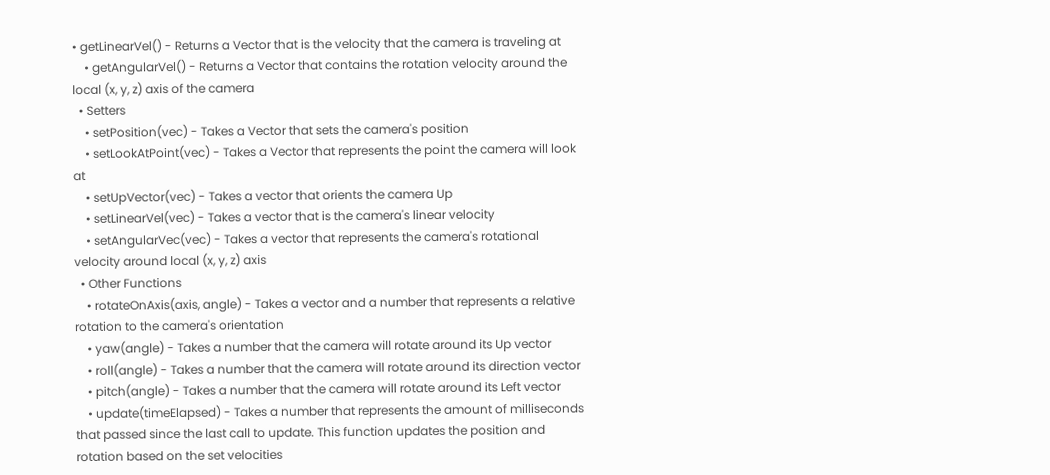• getLinearVel() - Returns a Vector that is the velocity that the camera is traveling at
    • getAngularVel() - Returns a Vector that contains the rotation velocity around the local (x, y, z) axis of the camera
  • Setters
    • setPosition(vec) - Takes a Vector that sets the camera's position
    • setLookAtPoint(vec) - Takes a Vector that represents the point the camera will look at
    • setUpVector(vec) - Takes a vector that orients the camera Up
    • setLinearVel(vec) - Takes a vector that is the camera's linear velocity
    • setAngularVec(vec) - Takes a vector that represents the camera's rotational velocity around local (x, y, z) axis
  • Other Functions
    • rotateOnAxis(axis, angle) - Takes a vector and a number that represents a relative rotation to the camera's orientation
    • yaw(angle) - Takes a number that the camera will rotate around its Up vector
    • roll(angle) - Takes a number that the camera will rotate around its direction vector
    • pitch(angle) - Takes a number that the camera will rotate around its Left vector
    • update(timeElapsed) - Takes a number that represents the amount of milliseconds that passed since the last call to update. This function updates the position and rotation based on the set velocities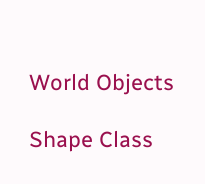World Objects

Shape Class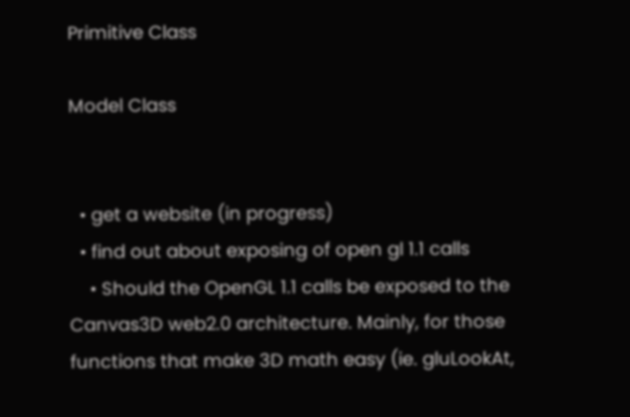Primitive Class

Model Class


  • get a website (in progress)
  • find out about exposing of open gl 1.1 calls
    • Should the OpenGL 1.1 calls be exposed to the Canvas3D web2.0 architecture. Mainly, for those functions that make 3D math easy (ie. gluLookAt,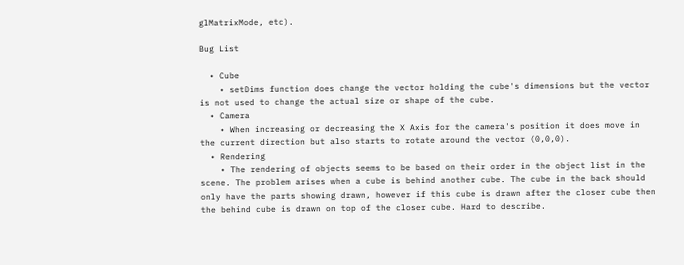glMatrixMode, etc).

Bug List

  • Cube
    • setDims function does change the vector holding the cube's dimensions but the vector is not used to change the actual size or shape of the cube.
  • Camera
    • When increasing or decreasing the X Axis for the camera's position it does move in the current direction but also starts to rotate around the vector (0,0,0).
  • Rendering
    • The rendering of objects seems to be based on their order in the object list in the scene. The problem arises when a cube is behind another cube. The cube in the back should only have the parts showing drawn, however if this cube is drawn after the closer cube then the behind cube is drawn on top of the closer cube. Hard to describe.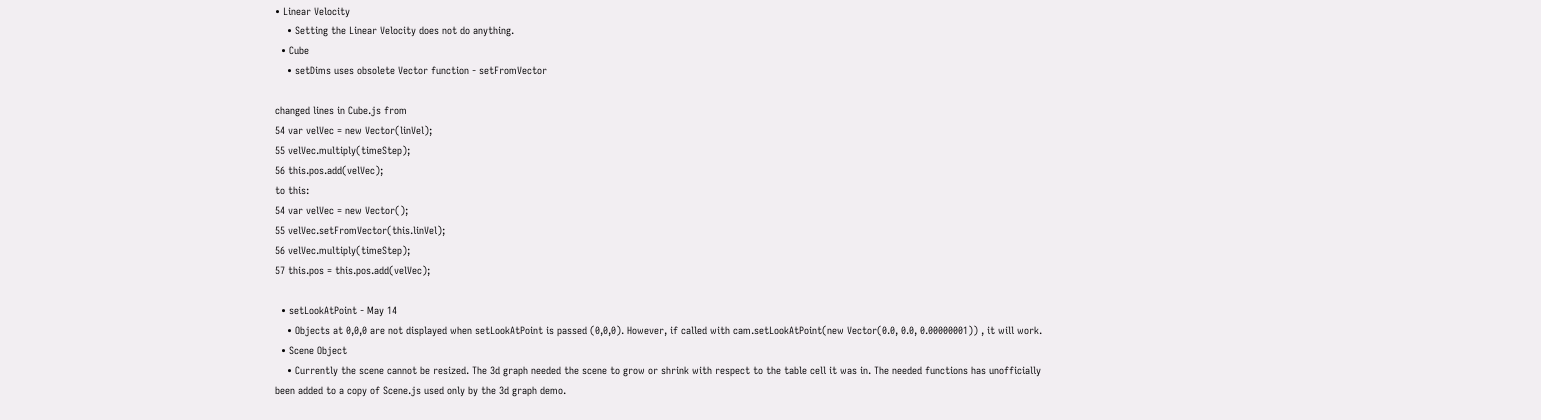• Linear Velocity
    • Setting the Linear Velocity does not do anything.
  • Cube
    • setDims uses obsolete Vector function - setFromVector

changed lines in Cube.js from
54 var velVec = new Vector(linVel);
55 velVec.multiply(timeStep);
56 this.pos.add(velVec);
to this:
54 var velVec = new Vector();
55 velVec.setFromVector(this.linVel);
56 velVec.multiply(timeStep);
57 this.pos = this.pos.add(velVec);

  • setLookAtPoint - May 14
    • Objects at 0,0,0 are not displayed when setLookAtPoint is passed (0,0,0). However, if called with cam.setLookAtPoint(new Vector(0.0, 0.0, 0.00000001)) , it will work.
  • Scene Object
    • Currently the scene cannot be resized. The 3d graph needed the scene to grow or shrink with respect to the table cell it was in. The needed functions has unofficially been added to a copy of Scene.js used only by the 3d graph demo.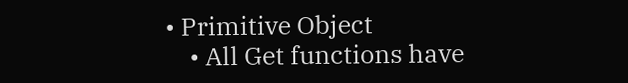• Primitive Object
    • All Get functions have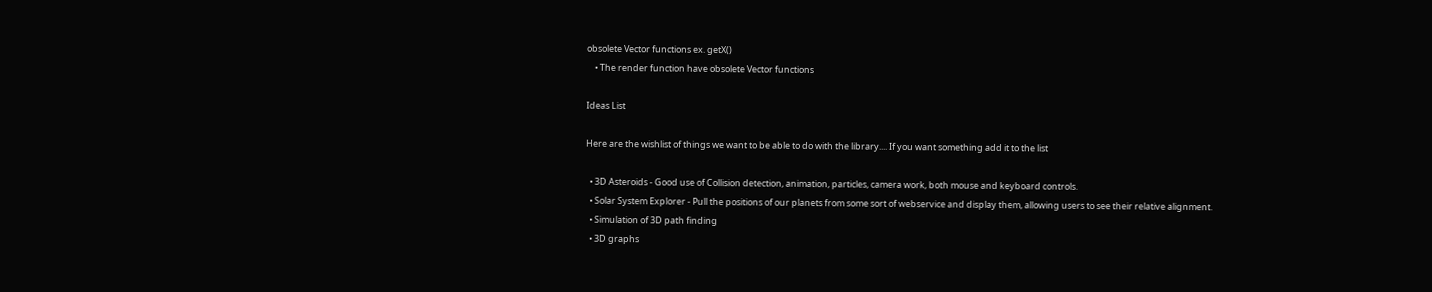obsolete Vector functions ex. getX()
    • The render function have obsolete Vector functions

Ideas List

Here are the wishlist of things we want to be able to do with the library.... If you want something add it to the list

  • 3D Asteroids - Good use of Collision detection, animation, particles, camera work, both mouse and keyboard controls.
  • Solar System Explorer - Pull the positions of our planets from some sort of webservice and display them, allowing users to see their relative alignment.
  • Simulation of 3D path finding
  • 3D graphs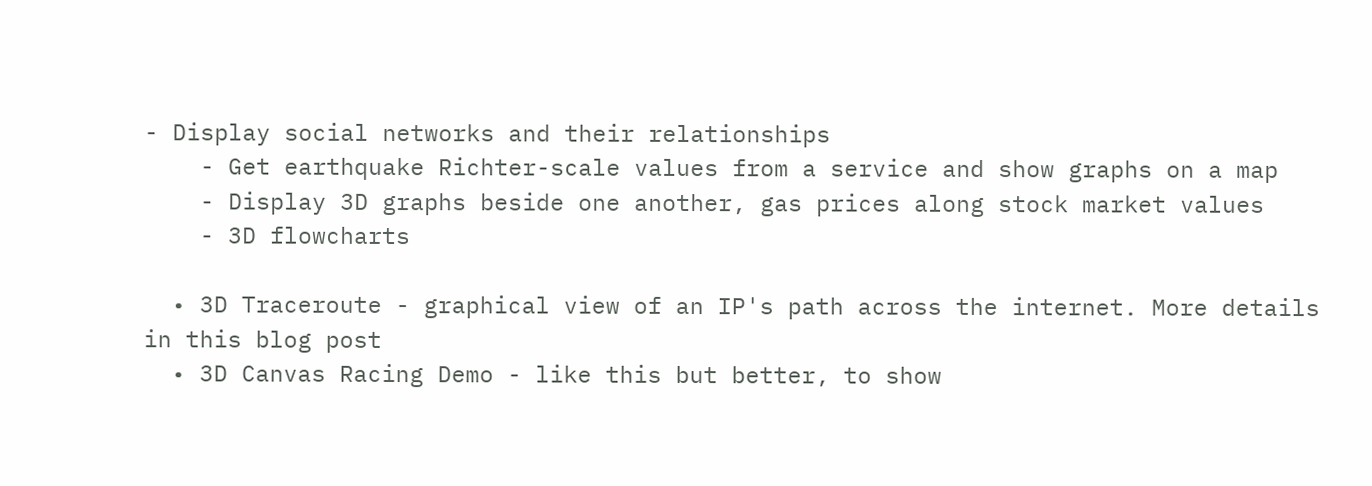- Display social networks and their relationships
    - Get earthquake Richter-scale values from a service and show graphs on a map
    - Display 3D graphs beside one another, gas prices along stock market values
    - 3D flowcharts

  • 3D Traceroute - graphical view of an IP's path across the internet. More details in this blog post
  • 3D Canvas Racing Demo - like this but better, to show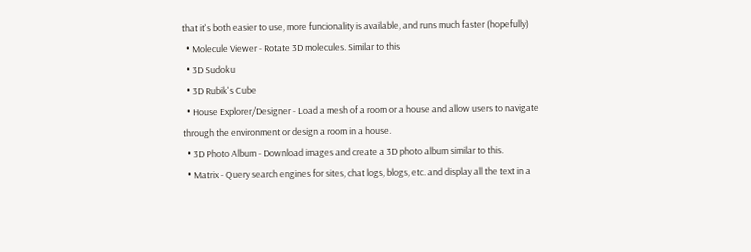that it's both easier to use, more funcionality is available, and runs much faster (hopefully)
  • Molecule Viewer - Rotate 3D molecules. Similar to this
  • 3D Sudoku
  • 3D Rubik's Cube
  • House Explorer/Designer - Load a mesh of a room or a house and allow users to navigate through the environment or design a room in a house.
  • 3D Photo Album - Download images and create a 3D photo album similar to this.
  • Matrix - Query search engines for sites, chat logs, blogs, etc. and display all the text in a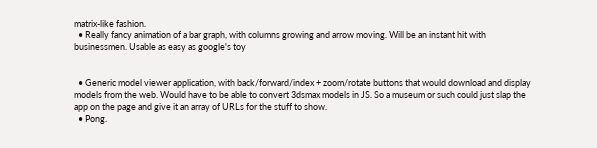matrix-like fashion.
  • Really fancy animation of a bar graph, with columns growing and arrow moving. Will be an instant hit with businessmen. Usable as easy as google's toy


  • Generic model viewer application, with back/forward/index + zoom/rotate buttons that would download and display models from the web. Would have to be able to convert 3dsmax models in JS. So a museum or such could just slap the app on the page and give it an array of URLs for the stuff to show.
  • Pong.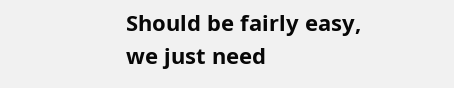Should be fairly easy, we just need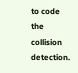to code the collision detection.